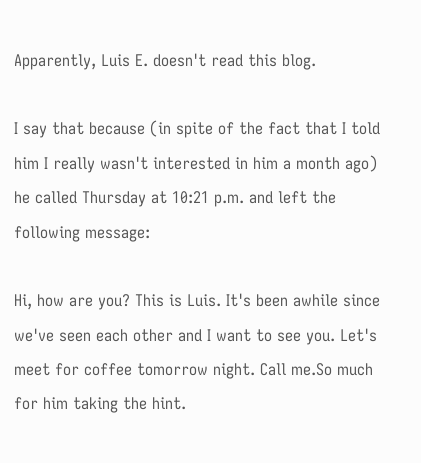Apparently, Luis E. doesn't read this blog.

I say that because (in spite of the fact that I told him I really wasn't interested in him a month ago) he called Thursday at 10:21 p.m. and left the following message:

Hi, how are you? This is Luis. It's been awhile since we've seen each other and I want to see you. Let's meet for coffee tomorrow night. Call me.So much for him taking the hint.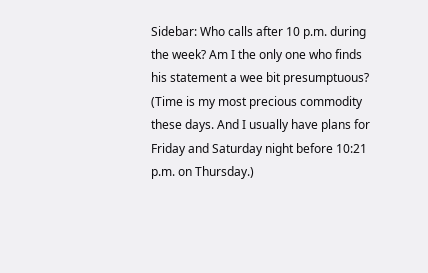Sidebar: Who calls after 10 p.m. during the week? Am I the only one who finds his statement a wee bit presumptuous? (Time is my most precious commodity these days. And I usually have plans for Friday and Saturday night before 10:21 p.m. on Thursday.)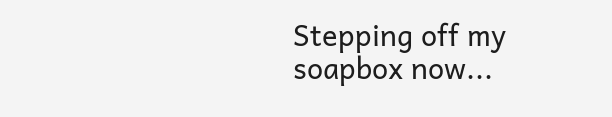Stepping off my soapbox now...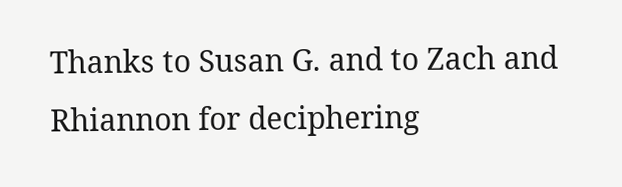Thanks to Susan G. and to Zach and Rhiannon for deciphering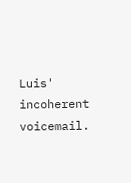Luis' incoherent voicemail.